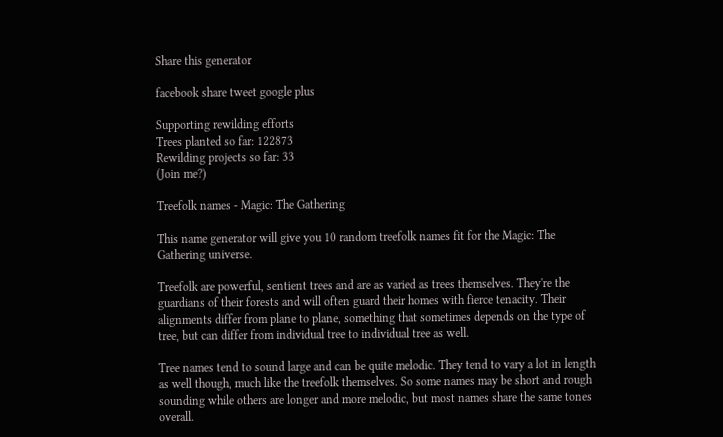Share this generator

facebook share tweet google plus

Supporting rewilding efforts
Trees planted so far: 122873
Rewilding projects so far: 33
(Join me?)

Treefolk names - Magic: The Gathering

This name generator will give you 10 random treefolk names fit for the Magic: The Gathering universe.

Treefolk are powerful, sentient trees and are as varied as trees themselves. They're the guardians of their forests and will often guard their homes with fierce tenacity. Their alignments differ from plane to plane, something that sometimes depends on the type of tree, but can differ from individual tree to individual tree as well.

Tree names tend to sound large and can be quite melodic. They tend to vary a lot in length as well though, much like the treefolk themselves. So some names may be short and rough sounding while others are longer and more melodic, but most names share the same tones overall.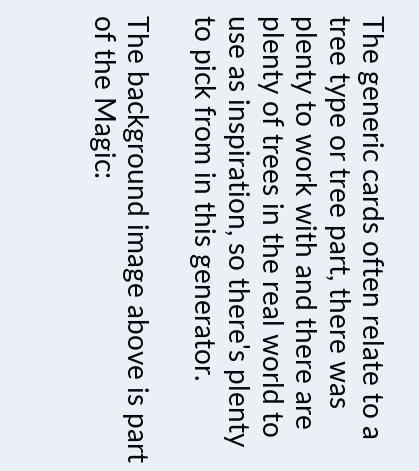The generic cards often relate to a tree type or tree part, there was plenty to work with and there are plenty of trees in the real world to use as inspiration, so there's plenty to pick from in this generator.

The background image above is part of the Magic: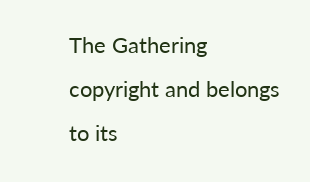The Gathering copyright and belongs to its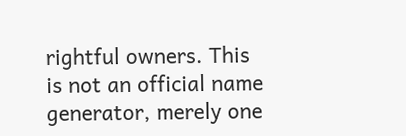rightful owners. This is not an official name generator, merely one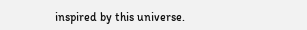inspired by this universe.